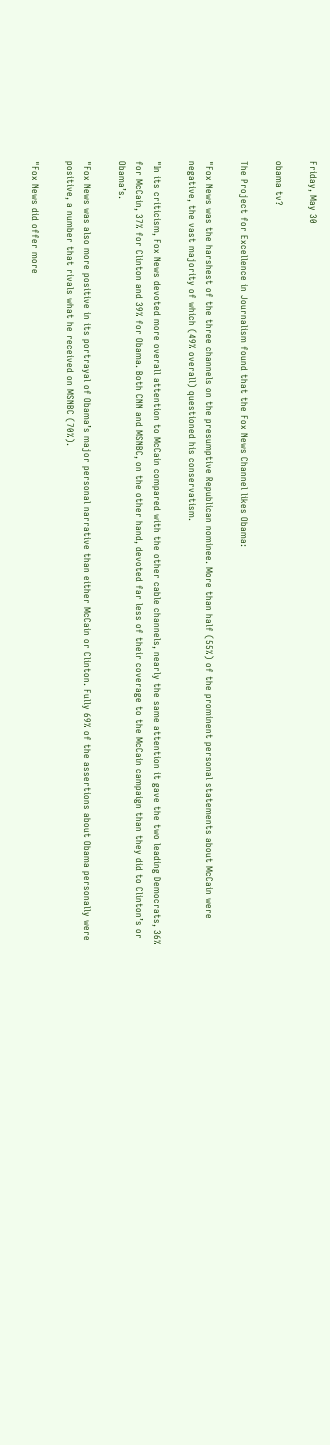Friday, May 30

obama tv?

The Project for Excellence in Journalism found that the Fox News Channel likes Obama:

"Fox News was the harshest of the three channels on the presumptive Republican nominee. More than half (55%) of the prominent personal statements about McCain were negative, the vast majority of which (49% overall) questioned his conservatism.

"In its criticism, Fox News devoted more overall attention to McCain compared with the other cable channels, nearly the same attention it gave the two leading Democrats, 36% for McCain, 37% for Clinton and 39% for Obama. Both CNN and MSNBC, on the other hand, devoted far less of their coverage to the McCain campaign than they did to Clinton’s or Obama’s.

"Fox News was also more positive in its portrayal of Obama’s major personal narrative than either McCain or Clinton. Fully 69% of the assertions about Obama personally were positive, a number that rivals what he received on MSNBC (70%).

"Fox News did offer more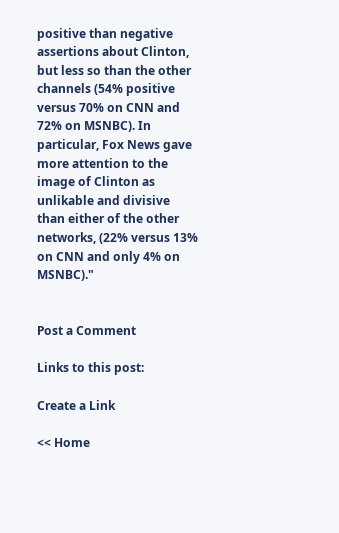positive than negative assertions about Clinton, but less so than the other channels (54% positive versus 70% on CNN and 72% on MSNBC). In particular, Fox News gave more attention to the image of Clinton as unlikable and divisive than either of the other networks, (22% versus 13% on CNN and only 4% on MSNBC)."


Post a Comment

Links to this post:

Create a Link

<< Home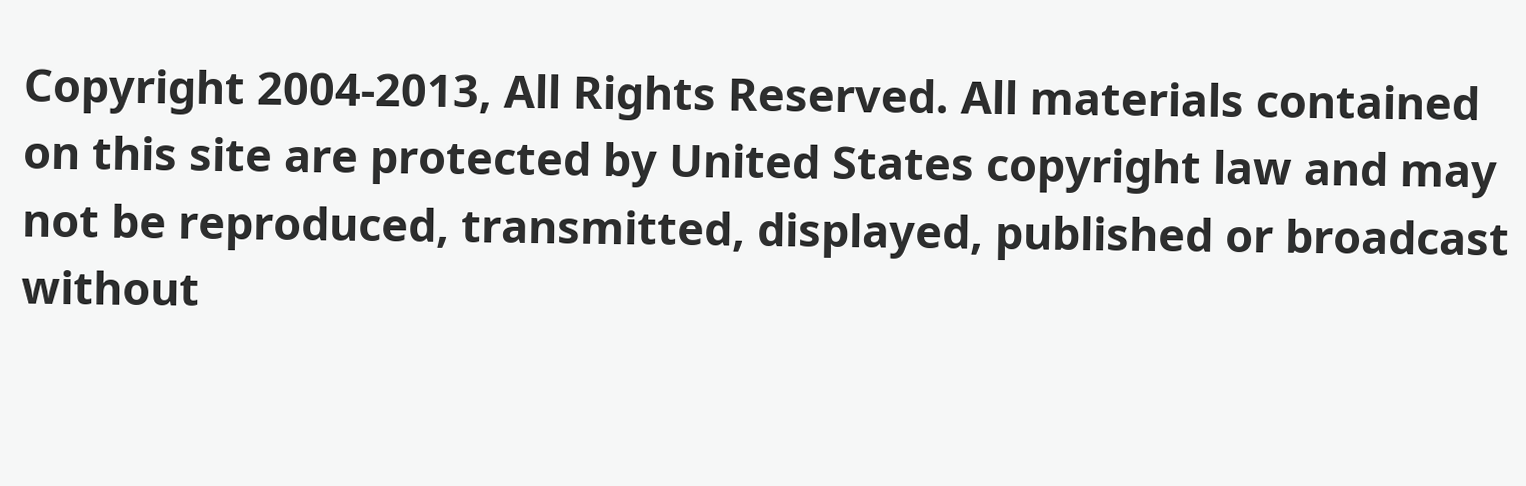Copyright 2004-2013, All Rights Reserved. All materials contained on this site are protected by United States copyright law and may not be reproduced, transmitted, displayed, published or broadcast without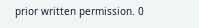prior written permission. 0